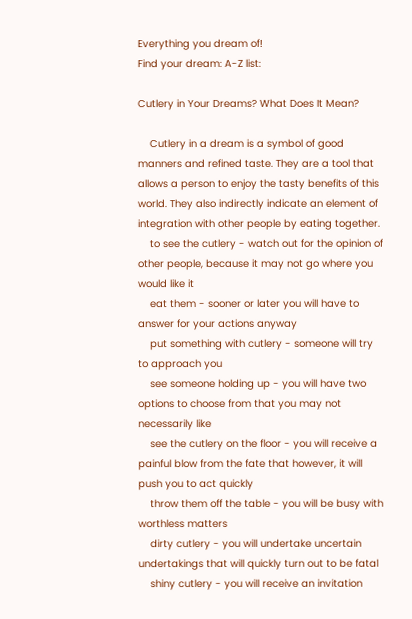Everything you dream of!
Find your dream: A-Z list:

Cutlery in Your Dreams? What Does It Mean?

    Cutlery in a dream is a symbol of good manners and refined taste. They are a tool that allows a person to enjoy the tasty benefits of this world. They also indirectly indicate an element of integration with other people by eating together.
    to see the cutlery - watch out for the opinion of other people, because it may not go where you would like it
    eat them - sooner or later you will have to answer for your actions anyway
    put something with cutlery - someone will try to approach you
    see someone holding up - you will have two options to choose from that you may not necessarily like
    see the cutlery on the floor - you will receive a painful blow from the fate that however, it will push you to act quickly
    throw them off the table - you will be busy with worthless matters
    dirty cutlery - you will undertake uncertain undertakings that will quickly turn out to be fatal
    shiny cutlery - you will receive an invitation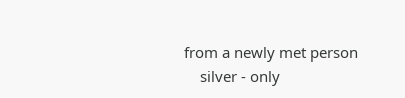from a newly met person
    silver - only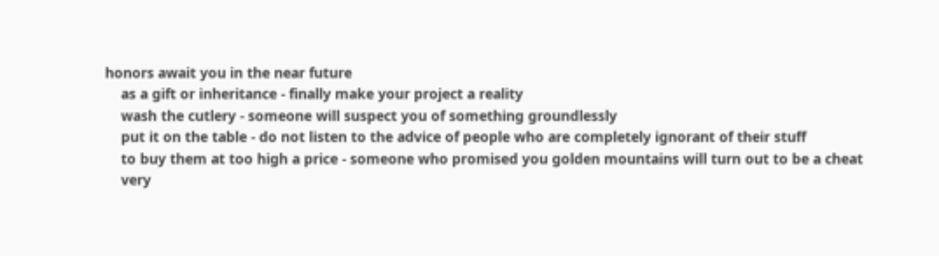honors await you in the near future
    as a gift or inheritance - finally make your project a reality
    wash the cutlery - someone will suspect you of something groundlessly
    put it on the table - do not listen to the advice of people who are completely ignorant of their stuff
    to buy them at too high a price - someone who promised you golden mountains will turn out to be a cheat
    very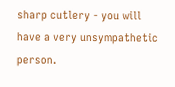sharp cutlery - you will have a very unsympathetic person.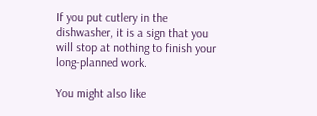If you put cutlery in the dishwasher, it is a sign that you will stop at nothing to finish your long-planned work.

You might also like